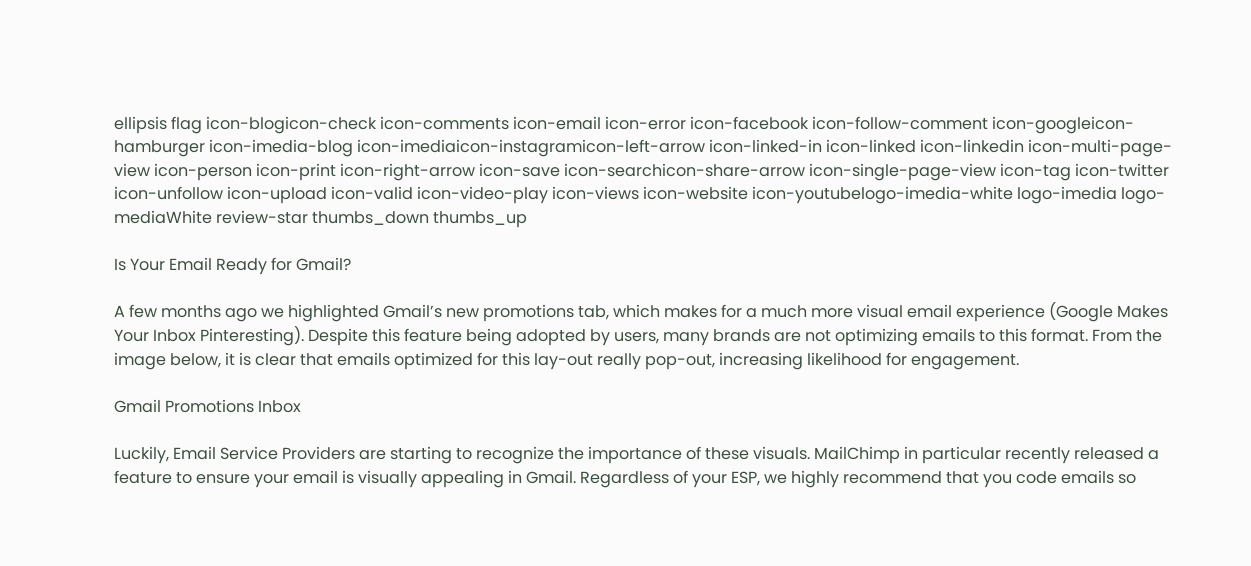ellipsis flag icon-blogicon-check icon-comments icon-email icon-error icon-facebook icon-follow-comment icon-googleicon-hamburger icon-imedia-blog icon-imediaicon-instagramicon-left-arrow icon-linked-in icon-linked icon-linkedin icon-multi-page-view icon-person icon-print icon-right-arrow icon-save icon-searchicon-share-arrow icon-single-page-view icon-tag icon-twitter icon-unfollow icon-upload icon-valid icon-video-play icon-views icon-website icon-youtubelogo-imedia-white logo-imedia logo-mediaWhite review-star thumbs_down thumbs_up

Is Your Email Ready for Gmail?

A few months ago we highlighted Gmail’s new promotions tab, which makes for a much more visual email experience (Google Makes Your Inbox Pinteresting). Despite this feature being adopted by users, many brands are not optimizing emails to this format. From the image below, it is clear that emails optimized for this lay-out really pop-out, increasing likelihood for engagement.

Gmail Promotions Inbox

Luckily, Email Service Providers are starting to recognize the importance of these visuals. MailChimp in particular recently released a feature to ensure your email is visually appealing in Gmail. Regardless of your ESP, we highly recommend that you code emails so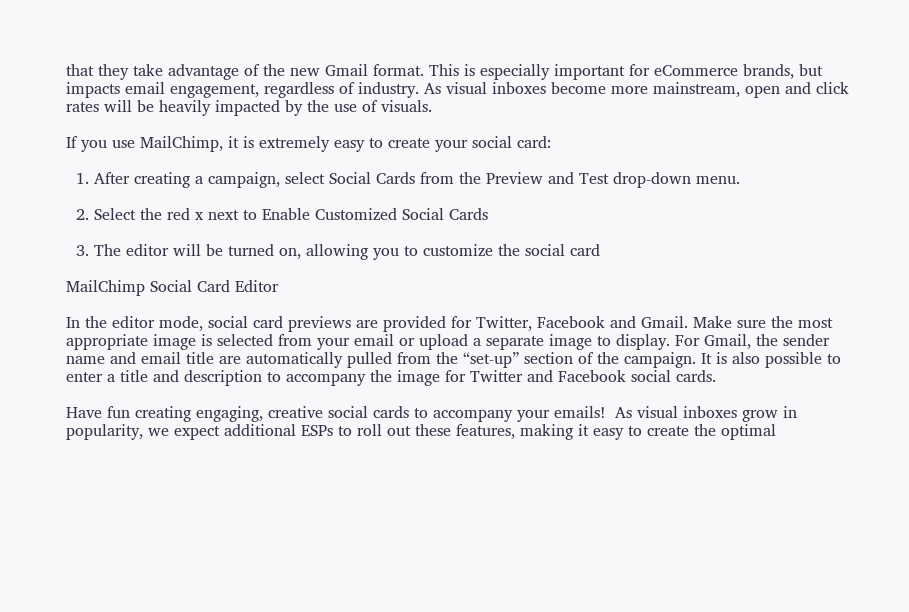that they take advantage of the new Gmail format. This is especially important for eCommerce brands, but impacts email engagement, regardless of industry. As visual inboxes become more mainstream, open and click rates will be heavily impacted by the use of visuals.

If you use MailChimp, it is extremely easy to create your social card:

  1. After creating a campaign, select Social Cards from the Preview and Test drop-down menu.

  2. Select the red x next to Enable Customized Social Cards

  3. The editor will be turned on, allowing you to customize the social card

MailChimp Social Card Editor

In the editor mode, social card previews are provided for Twitter, Facebook and Gmail. Make sure the most appropriate image is selected from your email or upload a separate image to display. For Gmail, the sender name and email title are automatically pulled from the “set-up” section of the campaign. It is also possible to enter a title and description to accompany the image for Twitter and Facebook social cards.

Have fun creating engaging, creative social cards to accompany your emails!  As visual inboxes grow in popularity, we expect additional ESPs to roll out these features, making it easy to create the optimal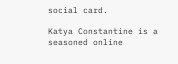social card.

Katya Constantine is a seasoned online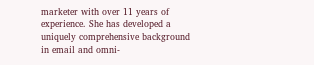marketer with over 11 years of experience. She has developed a uniquely comprehensive background in email and omni-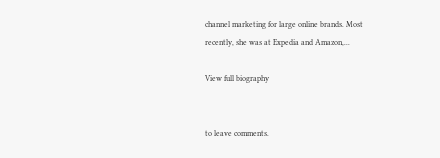channel marketing for large online brands. Most recently, she was at Expedia and Amazon,...

View full biography


to leave comments.